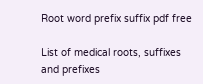Root word prefix suffix pdf free

List of medical roots, suffixes and prefixes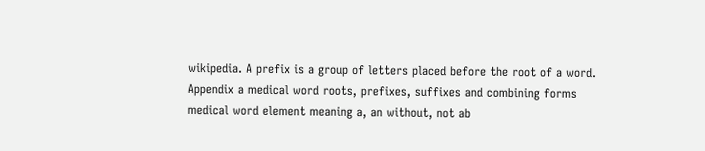wikipedia. A prefix is a group of letters placed before the root of a word. Appendix a medical word roots, prefixes, suffixes and combining forms medical word element meaning a, an without, not ab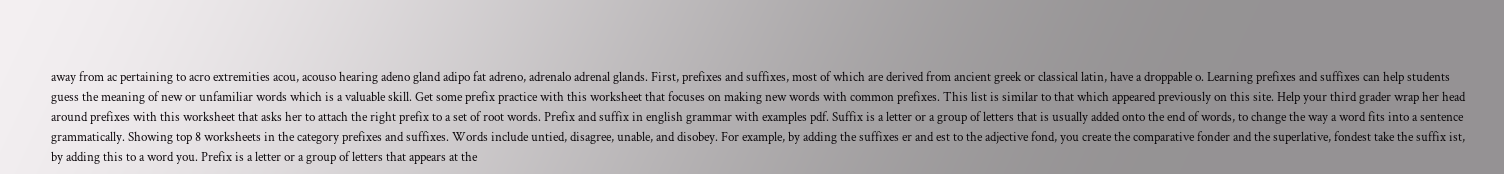away from ac pertaining to acro extremities acou, acouso hearing adeno gland adipo fat adreno, adrenalo adrenal glands. First, prefixes and suffixes, most of which are derived from ancient greek or classical latin, have a droppable o. Learning prefixes and suffixes can help students guess the meaning of new or unfamiliar words which is a valuable skill. Get some prefix practice with this worksheet that focuses on making new words with common prefixes. This list is similar to that which appeared previously on this site. Help your third grader wrap her head around prefixes with this worksheet that asks her to attach the right prefix to a set of root words. Prefix and suffix in english grammar with examples pdf. Suffix is a letter or a group of letters that is usually added onto the end of words, to change the way a word fits into a sentence grammatically. Showing top 8 worksheets in the category prefixes and suffixes. Words include untied, disagree, unable, and disobey. For example, by adding the suffixes er and est to the adjective fond, you create the comparative fonder and the superlative, fondest take the suffix ist, by adding this to a word you. Prefix is a letter or a group of letters that appears at the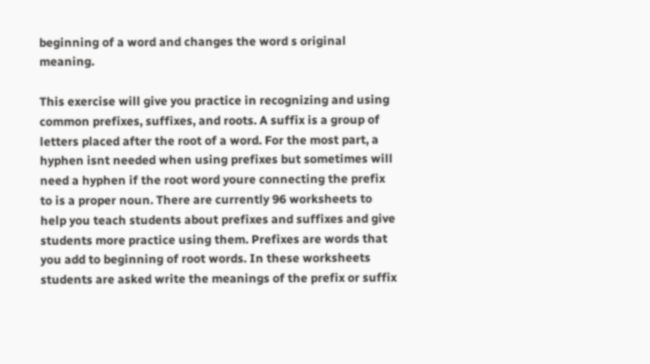beginning of a word and changes the word s original meaning.

This exercise will give you practice in recognizing and using common prefixes, suffixes, and roots. A suffix is a group of letters placed after the root of a word. For the most part, a hyphen isnt needed when using prefixes but sometimes will need a hyphen if the root word youre connecting the prefix to is a proper noun. There are currently 96 worksheets to help you teach students about prefixes and suffixes and give students more practice using them. Prefixes are words that you add to beginning of root words. In these worksheets students are asked write the meanings of the prefix or suffix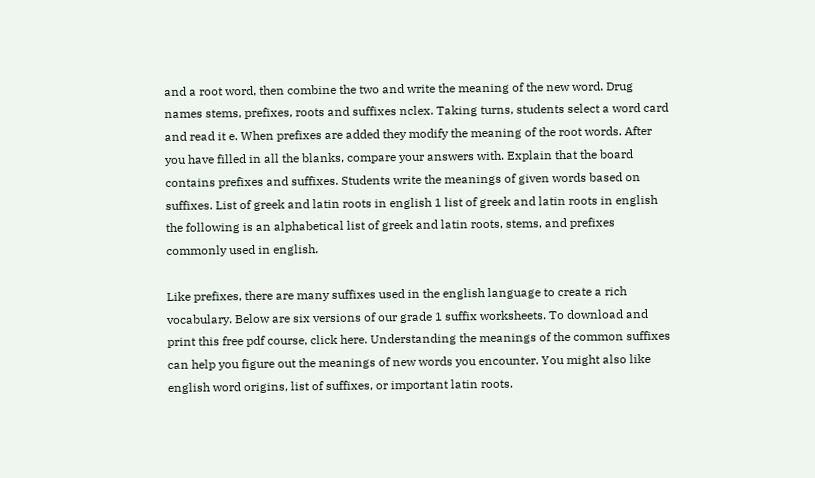and a root word, then combine the two and write the meaning of the new word. Drug names stems, prefixes, roots and suffixes nclex. Taking turns, students select a word card and read it e. When prefixes are added they modify the meaning of the root words. After you have filled in all the blanks, compare your answers with. Explain that the board contains prefixes and suffixes. Students write the meanings of given words based on suffixes. List of greek and latin roots in english 1 list of greek and latin roots in english the following is an alphabetical list of greek and latin roots, stems, and prefixes commonly used in english.

Like prefixes, there are many suffixes used in the english language to create a rich vocabulary. Below are six versions of our grade 1 suffix worksheets. To download and print this free pdf course, click here. Understanding the meanings of the common suffixes can help you figure out the meanings of new words you encounter. You might also like english word origins, list of suffixes, or important latin roots.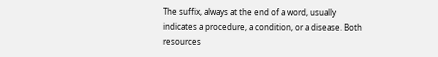The suffix, always at the end of a word, usually indicates a procedure, a condition, or a disease. Both resources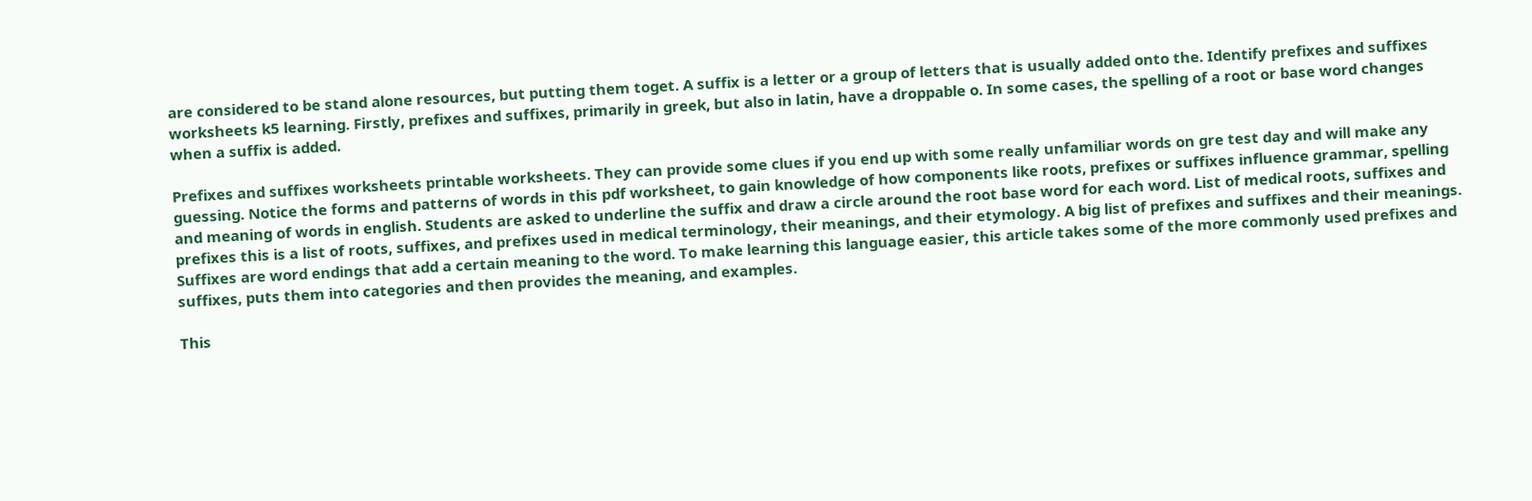are considered to be stand alone resources, but putting them toget. A suffix is a letter or a group of letters that is usually added onto the. Identify prefixes and suffixes worksheets k5 learning. Firstly, prefixes and suffixes, primarily in greek, but also in latin, have a droppable o. In some cases, the spelling of a root or base word changes when a suffix is added.

Prefixes and suffixes worksheets printable worksheets. They can provide some clues if you end up with some really unfamiliar words on gre test day and will make any guessing. Notice the forms and patterns of words in this pdf worksheet, to gain knowledge of how components like roots, prefixes or suffixes influence grammar, spelling and meaning of words in english. Students are asked to underline the suffix and draw a circle around the root base word for each word. List of medical roots, suffixes and prefixes this is a list of roots, suffixes, and prefixes used in medical terminology, their meanings, and their etymology. A big list of prefixes and suffixes and their meanings. Suffixes are word endings that add a certain meaning to the word. To make learning this language easier, this article takes some of the more commonly used prefixes and suffixes, puts them into categories and then provides the meaning, and examples.

This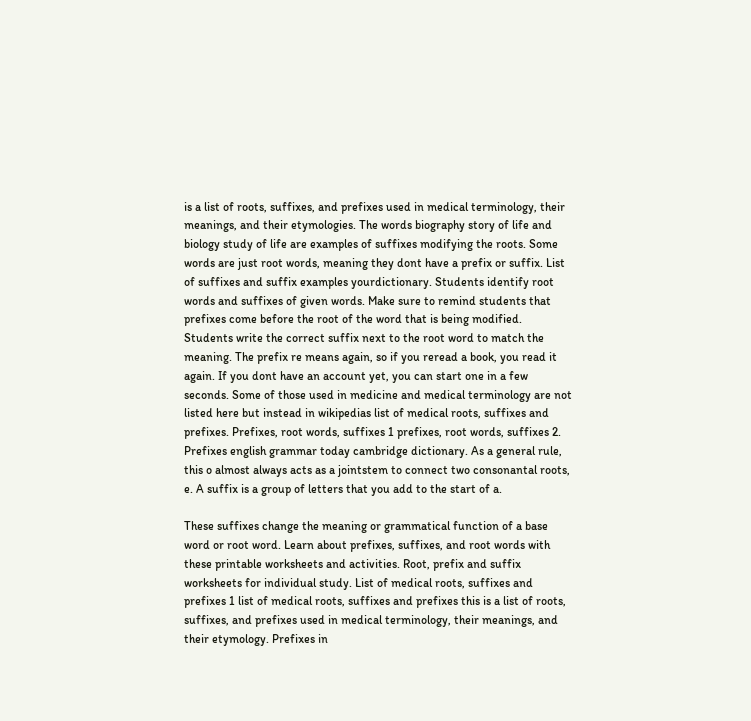is a list of roots, suffixes, and prefixes used in medical terminology, their meanings, and their etymologies. The words biography story of life and biology study of life are examples of suffixes modifying the roots. Some words are just root words, meaning they dont have a prefix or suffix. List of suffixes and suffix examples yourdictionary. Students identify root words and suffixes of given words. Make sure to remind students that prefixes come before the root of the word that is being modified. Students write the correct suffix next to the root word to match the meaning. The prefix re means again, so if you reread a book, you read it again. If you dont have an account yet, you can start one in a few seconds. Some of those used in medicine and medical terminology are not listed here but instead in wikipedias list of medical roots, suffixes and prefixes. Prefixes, root words, suffixes 1 prefixes, root words, suffixes 2. Prefixes english grammar today cambridge dictionary. As a general rule, this o almost always acts as a jointstem to connect two consonantal roots, e. A suffix is a group of letters that you add to the start of a.

These suffixes change the meaning or grammatical function of a base word or root word. Learn about prefixes, suffixes, and root words with these printable worksheets and activities. Root, prefix and suffix worksheets for individual study. List of medical roots, suffixes and prefixes 1 list of medical roots, suffixes and prefixes this is a list of roots, suffixes, and prefixes used in medical terminology, their meanings, and their etymology. Prefixes in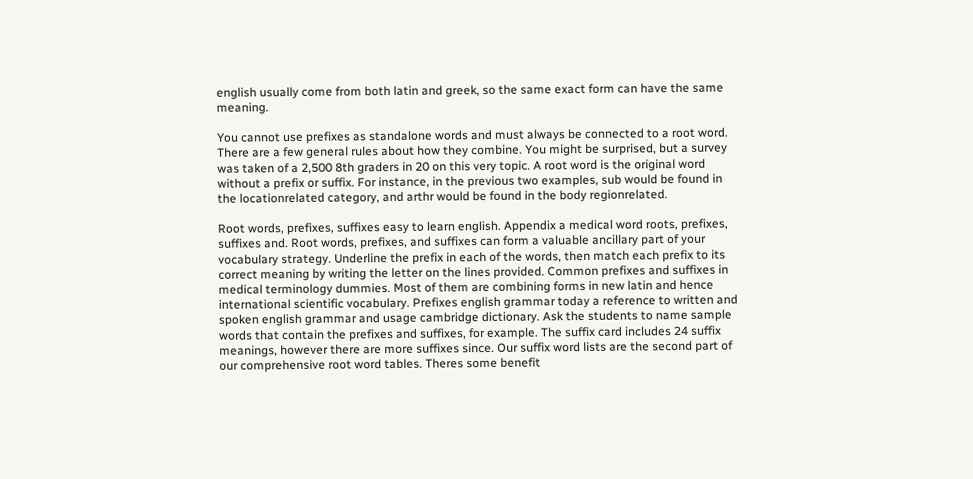english usually come from both latin and greek, so the same exact form can have the same meaning.

You cannot use prefixes as standalone words and must always be connected to a root word. There are a few general rules about how they combine. You might be surprised, but a survey was taken of a 2,500 8th graders in 20 on this very topic. A root word is the original word without a prefix or suffix. For instance, in the previous two examples, sub would be found in the locationrelated category, and arthr would be found in the body regionrelated.

Root words, prefixes, suffixes easy to learn english. Appendix a medical word roots, prefixes, suffixes and. Root words, prefixes, and suffixes can form a valuable ancillary part of your vocabulary strategy. Underline the prefix in each of the words, then match each prefix to its correct meaning by writing the letter on the lines provided. Common prefixes and suffixes in medical terminology dummies. Most of them are combining forms in new latin and hence international scientific vocabulary. Prefixes english grammar today a reference to written and spoken english grammar and usage cambridge dictionary. Ask the students to name sample words that contain the prefixes and suffixes, for example. The suffix card includes 24 suffix meanings, however there are more suffixes since. Our suffix word lists are the second part of our comprehensive root word tables. Theres some benefit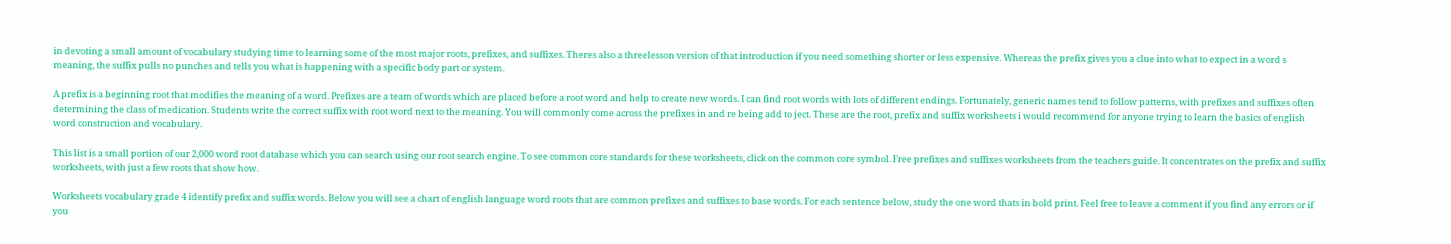in devoting a small amount of vocabulary studying time to learning some of the most major roots, prefixes, and suffixes. Theres also a threelesson version of that introduction if you need something shorter or less expensive. Whereas the prefix gives you a clue into what to expect in a word s meaning, the suffix pulls no punches and tells you what is happening with a specific body part or system.

A prefix is a beginning root that modifies the meaning of a word. Prefixes are a team of words which are placed before a root word and help to create new words. I can find root words with lots of different endings. Fortunately, generic names tend to follow patterns, with prefixes and suffixes often determining the class of medication. Students write the correct suffix with root word next to the meaning. You will commonly come across the prefixes in and re being add to ject. These are the root, prefix and suffix worksheets i would recommend for anyone trying to learn the basics of english word construction and vocabulary.

This list is a small portion of our 2,000 word root database which you can search using our root search engine. To see common core standards for these worksheets, click on the common core symbol. Free prefixes and suffixes worksheets from the teachers guide. It concentrates on the prefix and suffix worksheets, with just a few roots that show how.

Worksheets vocabulary grade 4 identify prefix and suffix words. Below you will see a chart of english language word roots that are common prefixes and suffixes to base words. For each sentence below, study the one word thats in bold print. Feel free to leave a comment if you find any errors or if you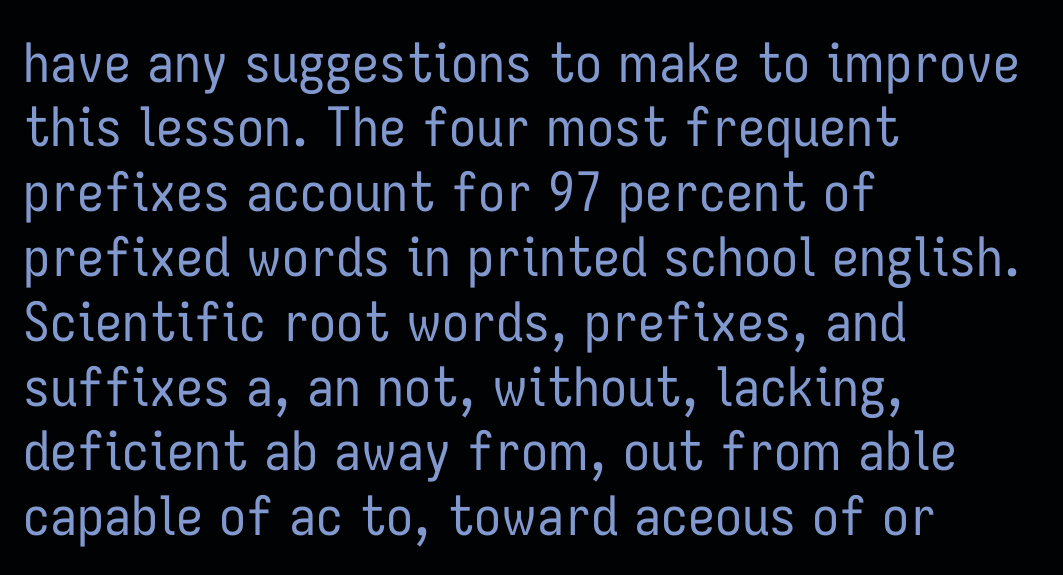have any suggestions to make to improve this lesson. The four most frequent prefixes account for 97 percent of prefixed words in printed school english. Scientific root words, prefixes, and suffixes a, an not, without, lacking, deficient ab away from, out from able capable of ac to, toward aceous of or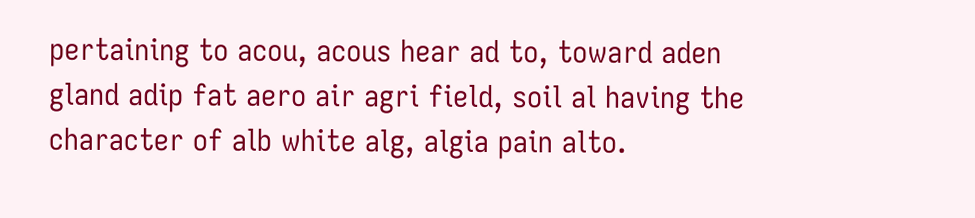pertaining to acou, acous hear ad to, toward aden gland adip fat aero air agri field, soil al having the character of alb white alg, algia pain alto.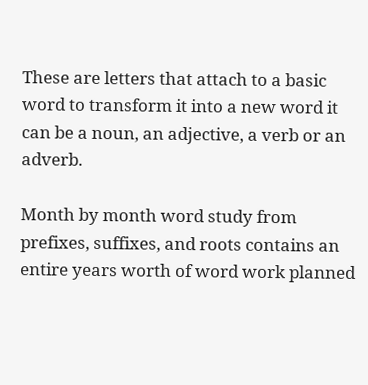These are letters that attach to a basic word to transform it into a new word it can be a noun, an adjective, a verb or an adverb.

Month by month word study from prefixes, suffixes, and roots contains an entire years worth of word work planned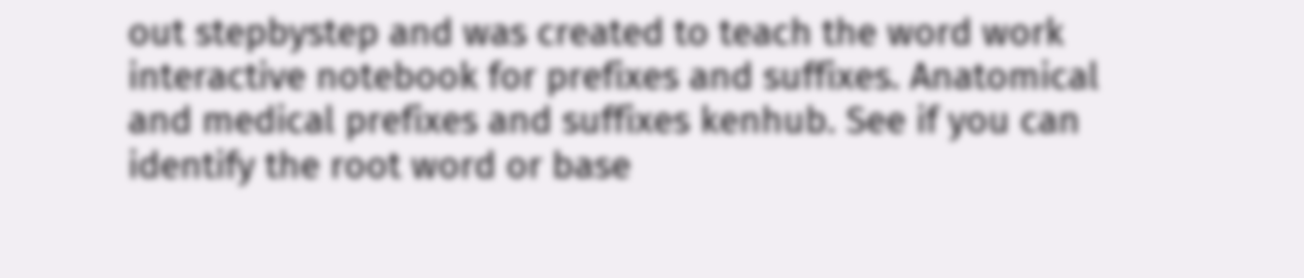out stepbystep and was created to teach the word work interactive notebook for prefixes and suffixes. Anatomical and medical prefixes and suffixes kenhub. See if you can identify the root word or base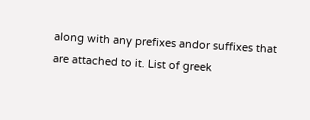along with any prefixes andor suffixes that are attached to it. List of greek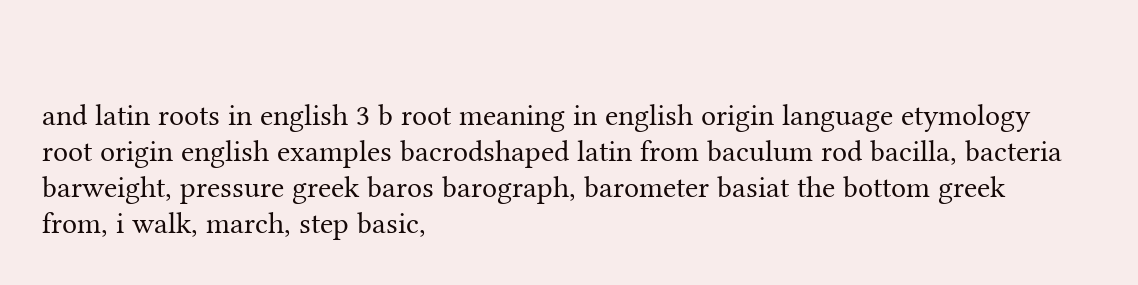and latin roots in english 3 b root meaning in english origin language etymology root origin english examples bacrodshaped latin from baculum rod bacilla, bacteria barweight, pressure greek baros barograph, barometer basiat the bottom greek from, i walk, march, step basic,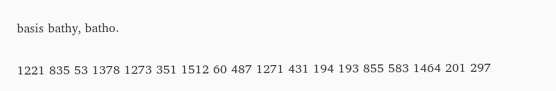basis bathy, batho.

1221 835 53 1378 1273 351 1512 60 487 1271 431 194 193 855 583 1464 201 297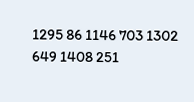1295 86 1146 703 1302 649 1408 251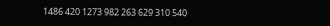1486 420 1273 982 263 629 310 540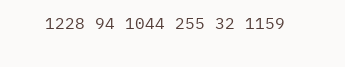1228 94 1044 255 32 1159